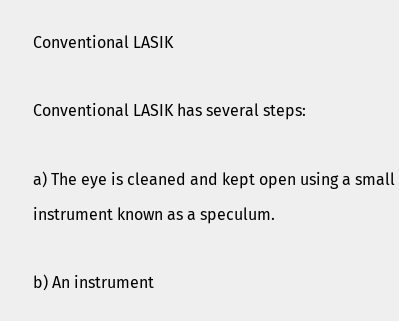Conventional LASIK

Conventional LASIK has several steps:

a) The eye is cleaned and kept open using a small instrument known as a speculum.

b) An instrument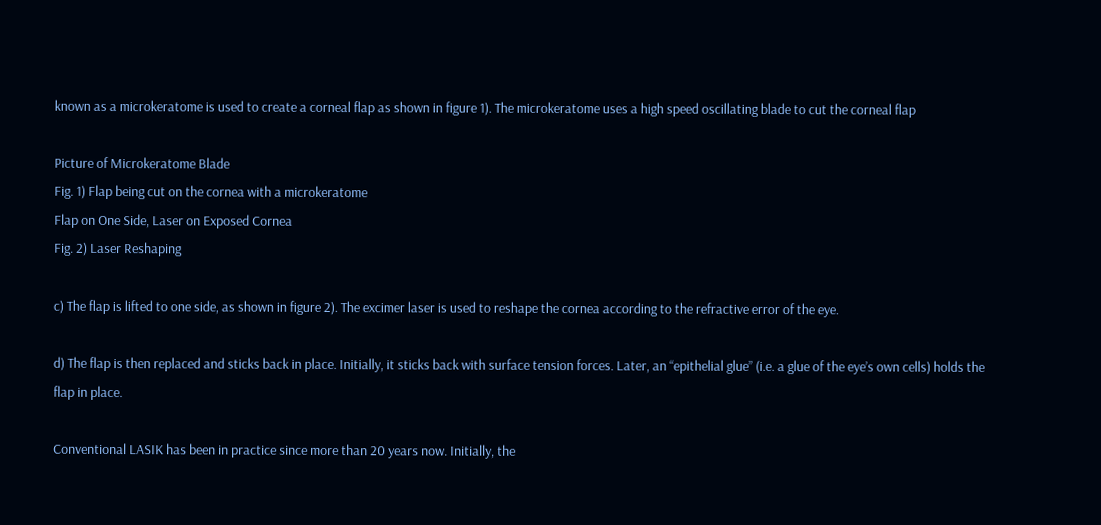known as a microkeratome is used to create a corneal flap as shown in figure 1). The microkeratome uses a high speed oscillating blade to cut the corneal flap

Picture of Microkeratome Blade
Fig. 1) Flap being cut on the cornea with a microkeratome
Flap on One Side, Laser on Exposed Cornea
Fig. 2) Laser Reshaping

c) The flap is lifted to one side, as shown in figure 2). The excimer laser is used to reshape the cornea according to the refractive error of the eye.

d) The flap is then replaced and sticks back in place. Initially, it sticks back with surface tension forces. Later, an “epithelial glue” (i.e. a glue of the eye’s own cells) holds the flap in place.

Conventional LASIK has been in practice since more than 20 years now. Initially, the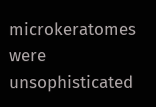microkeratomes were unsophisticated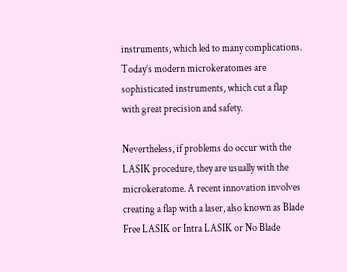instruments, which led to many complications. Today’s modern microkeratomes are sophisticated instruments, which cut a flap with great precision and safety.

Nevertheless, if problems do occur with the LASIK procedure, they are usually with the microkeratome. A recent innovation involves  creating a flap with a laser, also known as Blade Free LASIK or Intra LASIK or No Blade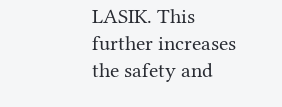LASIK. This further increases the safety and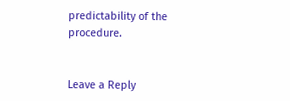predictability of the procedure.


Leave a Reply